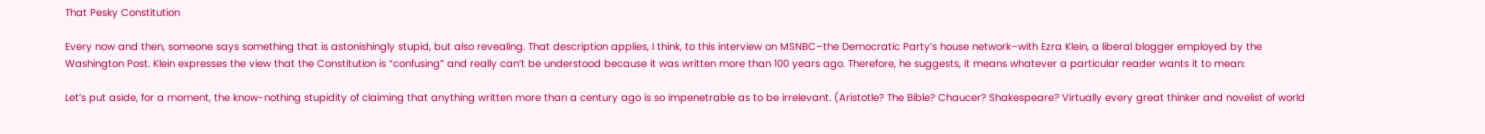That Pesky Constitution

Every now and then, someone says something that is astonishingly stupid, but also revealing. That description applies, I think, to this interview on MSNBC–the Democratic Party’s house network–with Ezra Klein, a liberal blogger employed by the Washington Post. Klein expresses the view that the Constitution is “confusing” and really can’t be understood because it was written more than 100 years ago. Therefore, he suggests, it means whatever a particular reader wants it to mean:

Let’s put aside, for a moment, the know-nothing stupidity of claiming that anything written more than a century ago is so impenetrable as to be irrelevant. (Aristotle? The Bible? Chaucer? Shakespeare? Virtually every great thinker and novelist of world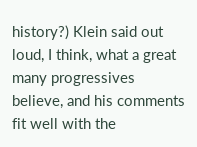history?) Klein said out loud, I think, what a great many progressives believe, and his comments fit well with the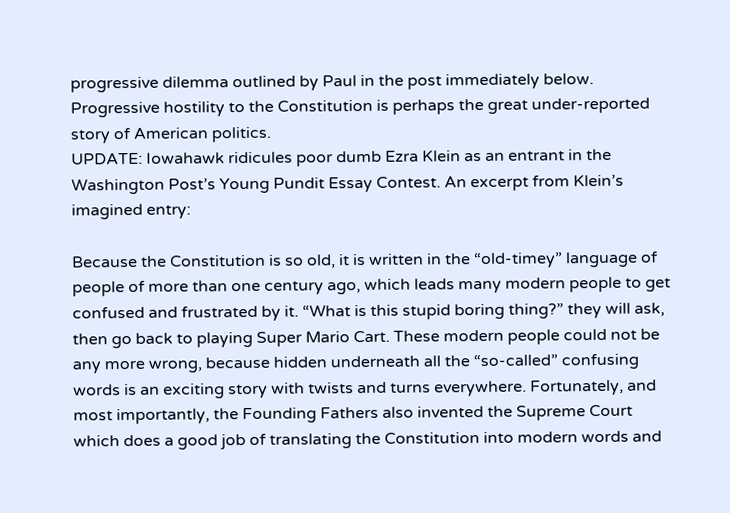progressive dilemma outlined by Paul in the post immediately below. Progressive hostility to the Constitution is perhaps the great under-reported story of American politics.
UPDATE: Iowahawk ridicules poor dumb Ezra Klein as an entrant in the Washington Post’s Young Pundit Essay Contest. An excerpt from Klein’s imagined entry:

Because the Constitution is so old, it is written in the “old-timey” language of people of more than one century ago, which leads many modern people to get confused and frustrated by it. “What is this stupid boring thing?” they will ask, then go back to playing Super Mario Cart. These modern people could not be any more wrong, because hidden underneath all the “so-called” confusing words is an exciting story with twists and turns everywhere. Fortunately, and most importantly, the Founding Fathers also invented the Supreme Court which does a good job of translating the Constitution into modern words and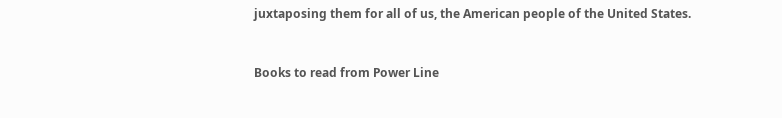juxtaposing them for all of us, the American people of the United States.


Books to read from Power Line